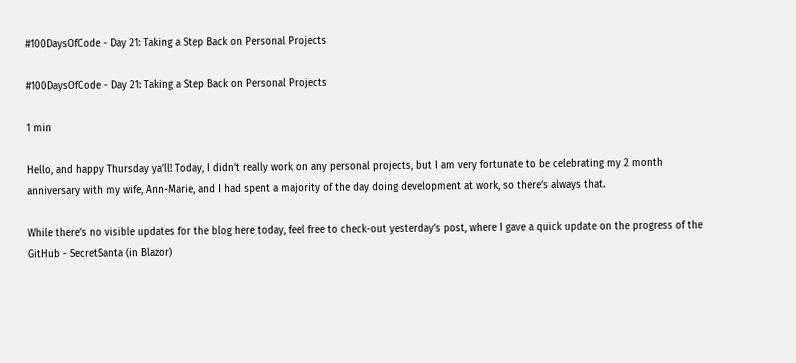#100DaysOfCode - Day 21: Taking a Step Back on Personal Projects

#100DaysOfCode - Day 21: Taking a Step Back on Personal Projects

1 min

Hello, and happy Thursday ya’ll! Today, I didn’t really work on any personal projects, but I am very fortunate to be celebrating my 2 month anniversary with my wife, Ann-Marie, and I had spent a majority of the day doing development at work, so there’s always that.

While there’s no visible updates for the blog here today, feel free to check-out yesterday’s post, where I gave a quick update on the progress of the GitHub - SecretSanta (in Blazor)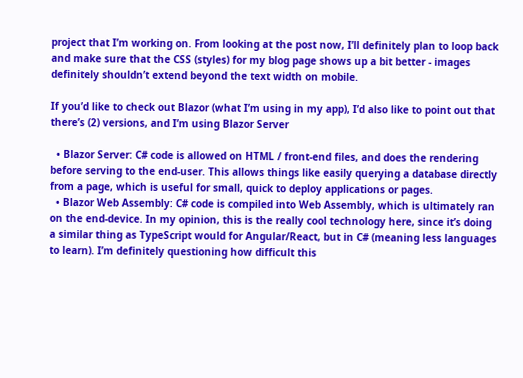project that I’m working on. From looking at the post now, I’ll definitely plan to loop back and make sure that the CSS (styles) for my blog page shows up a bit better - images definitely shouldn’t extend beyond the text width on mobile.

If you’d like to check out Blazor (what I’m using in my app), I’d also like to point out that there’s (2) versions, and I’m using Blazor Server

  • Blazor Server: C# code is allowed on HTML / front-end files, and does the rendering before serving to the end-user. This allows things like easily querying a database directly from a page, which is useful for small, quick to deploy applications or pages.
  • Blazor Web Assembly: C# code is compiled into Web Assembly, which is ultimately ran on the end-device. In my opinion, this is the really cool technology here, since it’s doing a similar thing as TypeScript would for Angular/React, but in C# (meaning less languages to learn). I’m definitely questioning how difficult this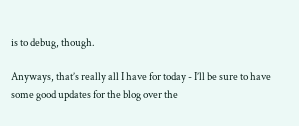is to debug, though.

Anyways, that’s really all I have for today - I’ll be sure to have some good updates for the blog over the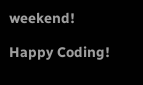weekend!

Happy Coding!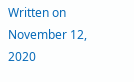Written on November 12, 2020